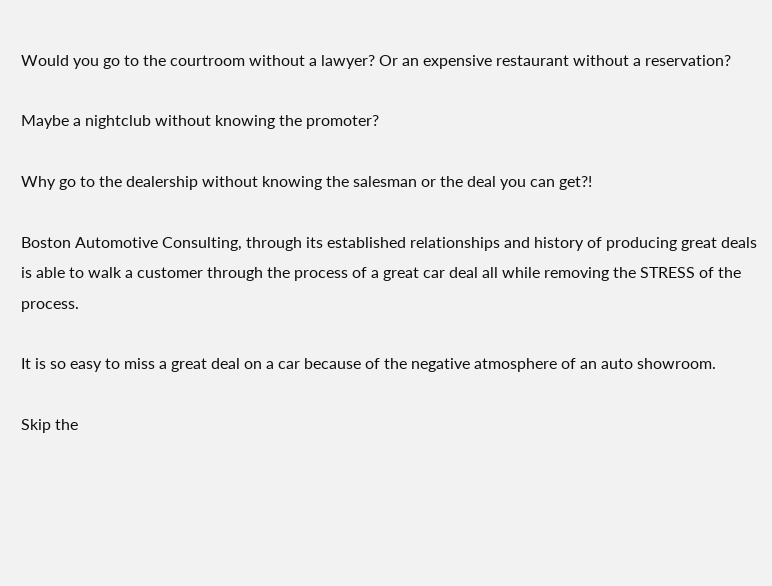Would you go to the courtroom without a lawyer? Or an expensive restaurant without a reservation?

Maybe a nightclub without knowing the promoter?

Why go to the dealership without knowing the salesman or the deal you can get?!

Boston Automotive Consulting, through its established relationships and history of producing great deals is able to walk a customer through the process of a great car deal all while removing the STRESS of the process.

It is so easy to miss a great deal on a car because of the negative atmosphere of an auto showroom.

Skip the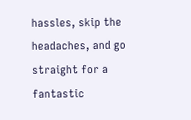hassles, skip the headaches, and go straight for a fantastic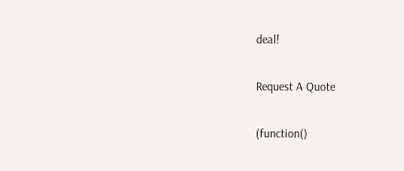deal!

Request A Quote

(function()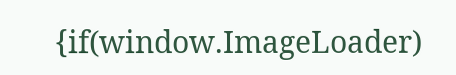{if(window.ImageLoader)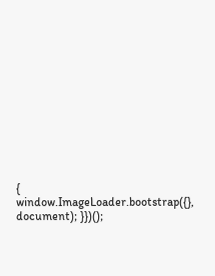{ window.ImageLoader.bootstrap({}, document); }})();